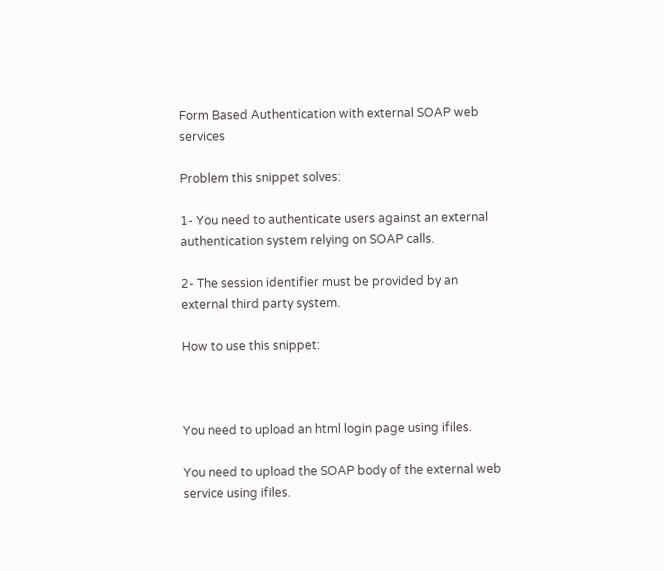Form Based Authentication with external SOAP web services

Problem this snippet solves:

1- You need to authenticate users against an external authentication system relying on SOAP calls.

2- The session identifier must be provided by an external third party system.

How to use this snippet:



You need to upload an html login page using ifiles.

You need to upload the SOAP body of the external web service using ifiles.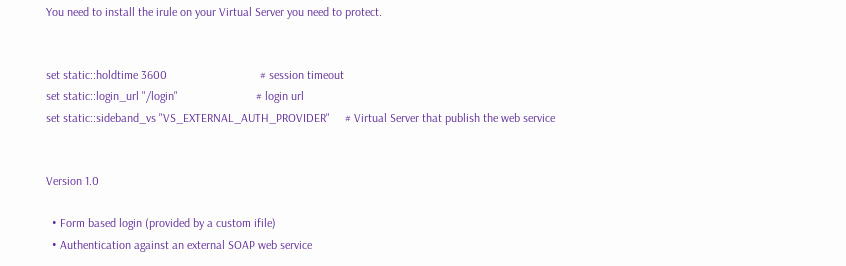You need to install the irule on your Virtual Server you need to protect.


set static::holdtime 3600                               # session timeout
set static::login_url "/login"                          # login url
set static::sideband_vs "VS_EXTERNAL_AUTH_PROVIDER"     # Virtual Server that publish the web service


Version 1.0

  • Form based login (provided by a custom ifile)
  • Authentication against an external SOAP web service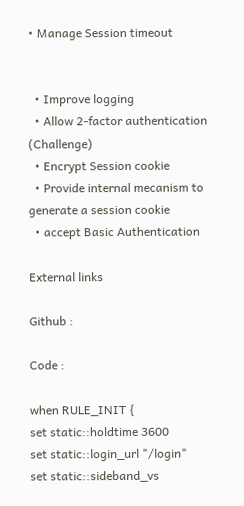• Manage Session timeout


  • Improve logging
  • Allow 2-factor authentication (Challenge)
  • Encrypt Session cookie
  • Provide internal mecanism to generate a session cookie
  • accept Basic Authentication

External links

Github :

Code :

when RULE_INIT {
set static::holdtime 3600
set static::login_url "/login"
set static::sideband_vs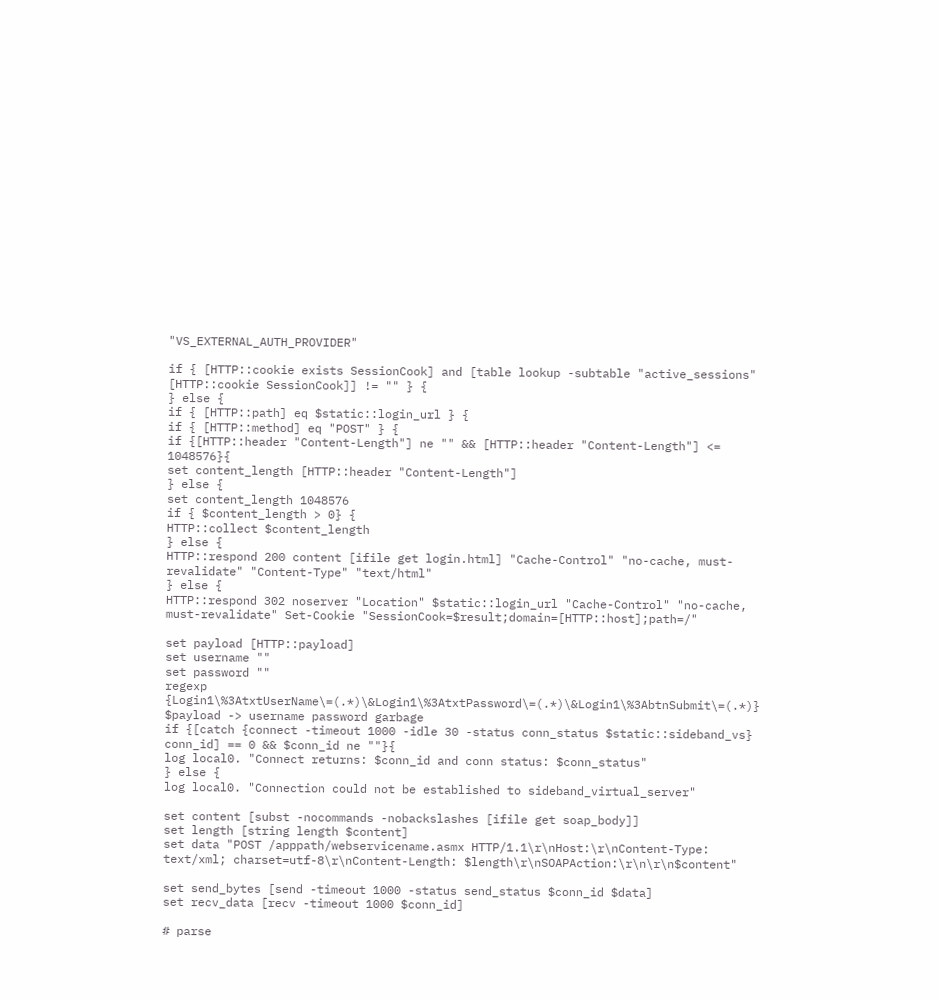"VS_EXTERNAL_AUTH_PROVIDER"

if { [HTTP::cookie exists SessionCook] and [table lookup -subtable "active_sessions" [HTTP::cookie SessionCook]] != "" } {
} else {
if { [HTTP::path] eq $static::login_url } {
if { [HTTP::method] eq "POST" } {
if {[HTTP::header "Content-Length"] ne "" && [HTTP::header "Content-Length"] <= 1048576}{
set content_length [HTTP::header "Content-Length"]
} else {
set content_length 1048576
if { $content_length > 0} {
HTTP::collect $content_length
} else {
HTTP::respond 200 content [ifile get login.html] "Cache-Control" "no-cache, must-revalidate" "Content-Type" "text/html"
} else {
HTTP::respond 302 noserver "Location" $static::login_url "Cache-Control" "no-cache, must-revalidate" Set-Cookie "SessionCook=$result;domain=[HTTP::host];path=/"

set payload [HTTP::payload]
set username ""
set password ""
regexp {Login1\%3AtxtUserName\=(.*)\&Login1\%3AtxtPassword\=(.*)\&Login1\%3AbtnSubmit\=(.*)} $payload -> username password garbage
if {[catch {connect -timeout 1000 -idle 30 -status conn_status $static::sideband_vs} conn_id] == 0 && $conn_id ne ""}{
log local0. "Connect returns: $conn_id and conn status: $conn_status"
} else {
log local0. "Connection could not be established to sideband_virtual_server"

set content [subst -nocommands -nobackslashes [ifile get soap_body]]
set length [string length $content]
set data "POST /apppath/webservicename.asmx HTTP/1.1\r\nHost:\r\nContent-Type: text/xml; charset=utf-8\r\nContent-Length: $length\r\nSOAPAction:\r\n\r\n$content"

set send_bytes [send -timeout 1000 -status send_status $conn_id $data]
set recv_data [recv -timeout 1000 $conn_id]

# parse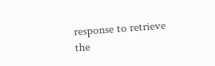response to retrieve the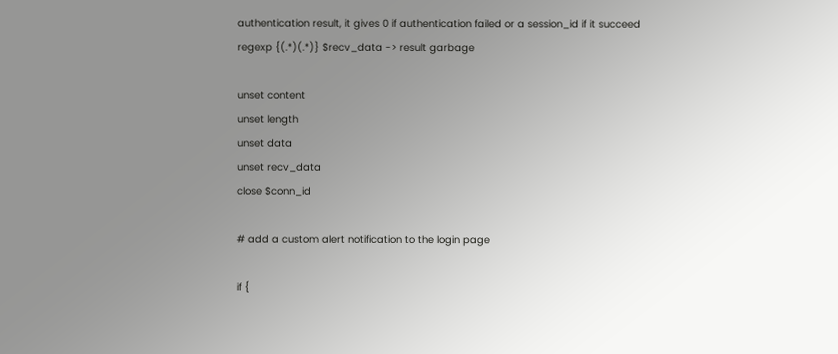authentication result, it gives 0 if authentication failed or a session_id if it succeed
regexp {(.*)(.*)} $recv_data -> result garbage

unset content
unset length
unset data
unset recv_data
close $conn_id

# add a custom alert notification to the login page

if {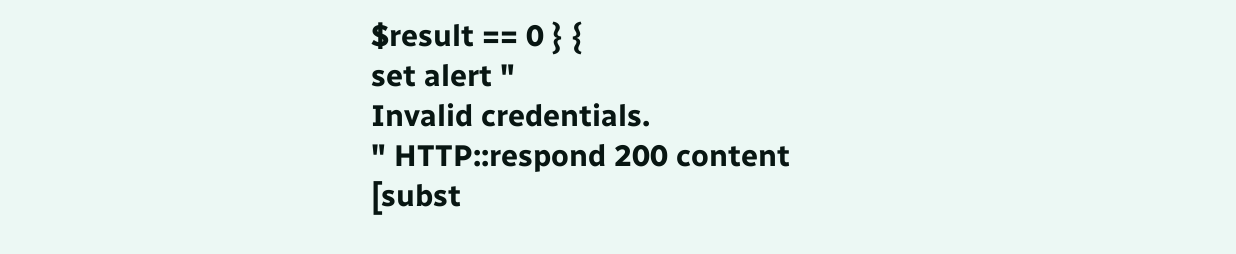$result == 0 } {
set alert "
Invalid credentials.
" HTTP::respond 200 content [subst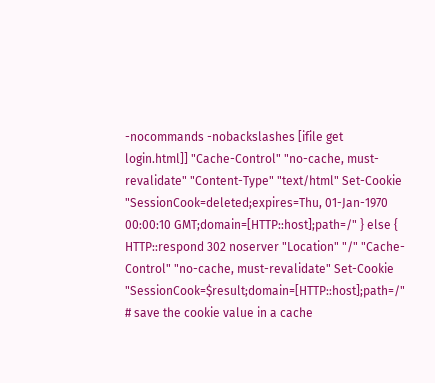-nocommands -nobackslashes [ifile get login.html]] "Cache-Control" "no-cache, must-revalidate" "Content-Type" "text/html" Set-Cookie "SessionCook=deleted;expires=Thu, 01-Jan-1970 00:00:10 GMT;domain=[HTTP::host];path=/" } else { HTTP::respond 302 noserver "Location" "/" "Cache-Control" "no-cache, must-revalidate" Set-Cookie "SessionCook=$result;domain=[HTTP::host];path=/" # save the cookie value in a cache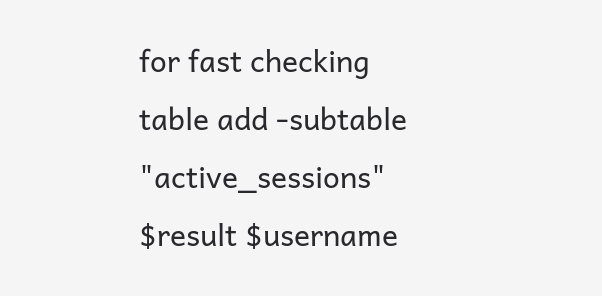for fast checking table add -subtable "active_sessions" $result $username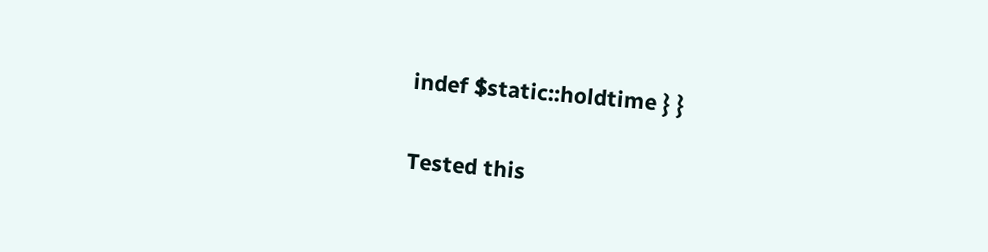indef $static::holdtime } }

Tested this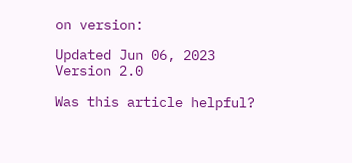on version:

Updated Jun 06, 2023
Version 2.0

Was this article helpful?